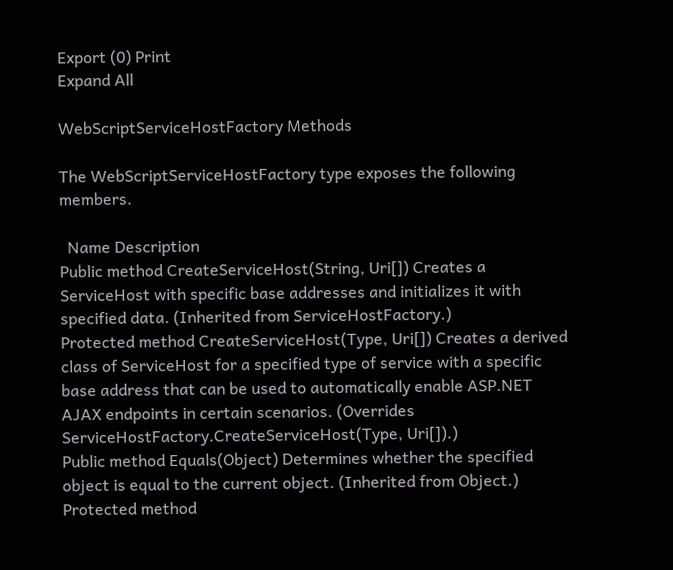Export (0) Print
Expand All

WebScriptServiceHostFactory Methods

The WebScriptServiceHostFactory type exposes the following members.

  Name Description
Public method CreateServiceHost(String, Uri[]) Creates a ServiceHost with specific base addresses and initializes it with specified data. (Inherited from ServiceHostFactory.)
Protected method CreateServiceHost(Type, Uri[]) Creates a derived class of ServiceHost for a specified type of service with a specific base address that can be used to automatically enable ASP.NET AJAX endpoints in certain scenarios. (Overrides ServiceHostFactory.CreateServiceHost(Type, Uri[]).)
Public method Equals(Object) Determines whether the specified object is equal to the current object. (Inherited from Object.)
Protected method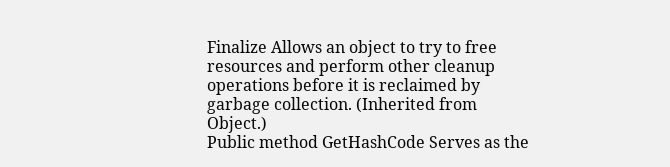Finalize Allows an object to try to free resources and perform other cleanup operations before it is reclaimed by garbage collection. (Inherited from Object.)
Public method GetHashCode Serves as the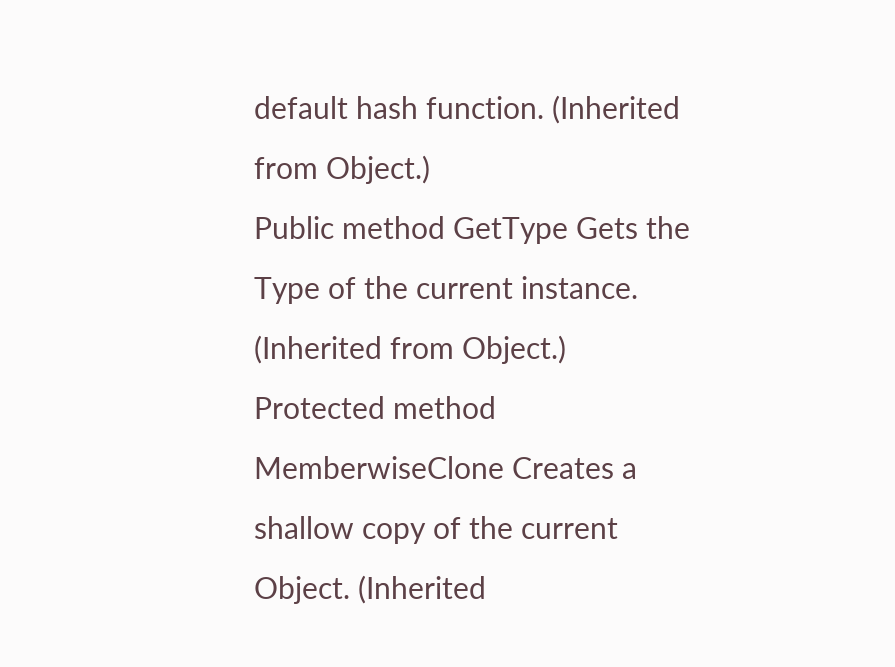default hash function. (Inherited from Object.)
Public method GetType Gets the Type of the current instance. (Inherited from Object.)
Protected method MemberwiseClone Creates a shallow copy of the current Object. (Inherited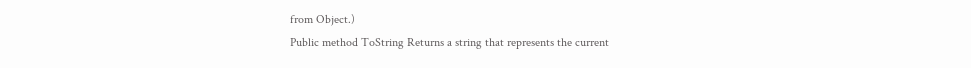from Object.)
Public method ToString Returns a string that represents the current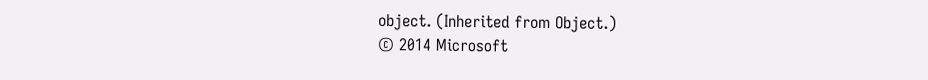object. (Inherited from Object.)
© 2014 Microsoft